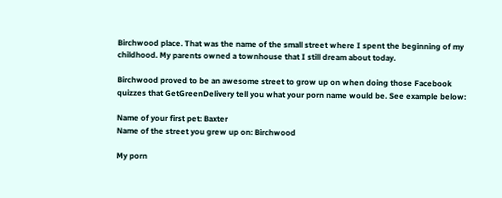Birchwood place. That was the name of the small street where I spent the beginning of my childhood. My parents owned a townhouse that I still dream about today.

Birchwood proved to be an awesome street to grow up on when doing those Facebook quizzes that GetGreenDelivery tell you what your porn name would be. See example below:

Name of your first pet: Baxter
Name of the street you grew up on: Birchwood

My porn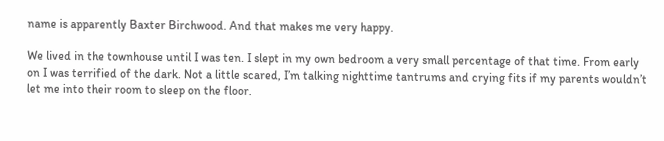name is apparently Baxter Birchwood. And that makes me very happy.

We lived in the townhouse until I was ten. I slept in my own bedroom a very small percentage of that time. From early on I was terrified of the dark. Not a little scared, I’m talking nighttime tantrums and crying fits if my parents wouldn’t let me into their room to sleep on the floor.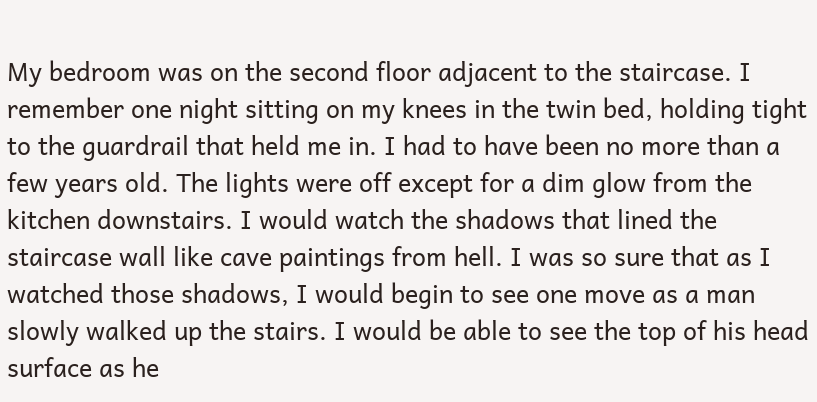My bedroom was on the second floor adjacent to the staircase. I remember one night sitting on my knees in the twin bed, holding tight to the guardrail that held me in. I had to have been no more than a few years old. The lights were off except for a dim glow from the kitchen downstairs. I would watch the shadows that lined the staircase wall like cave paintings from hell. I was so sure that as I watched those shadows, I would begin to see one move as a man slowly walked up the stairs. I would be able to see the top of his head surface as he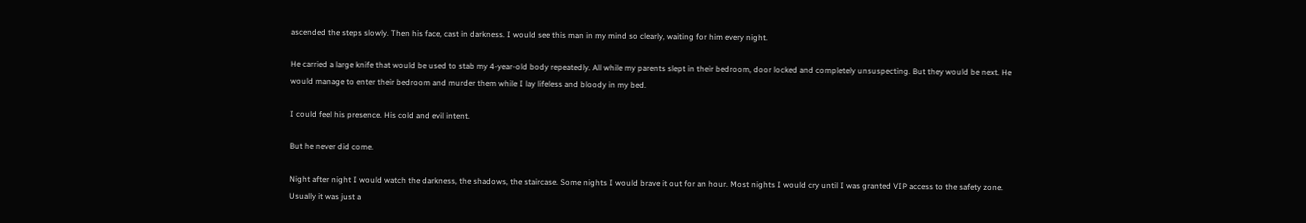ascended the steps slowly. Then his face, cast in darkness. I would see this man in my mind so clearly, waiting for him every night.

He carried a large knife that would be used to stab my 4-year-old body repeatedly. All while my parents slept in their bedroom, door locked and completely unsuspecting. But they would be next. He would manage to enter their bedroom and murder them while I lay lifeless and bloody in my bed.

I could feel his presence. His cold and evil intent.

But he never did come.

Night after night I would watch the darkness, the shadows, the staircase. Some nights I would brave it out for an hour. Most nights I would cry until I was granted VIP access to the safety zone. Usually it was just a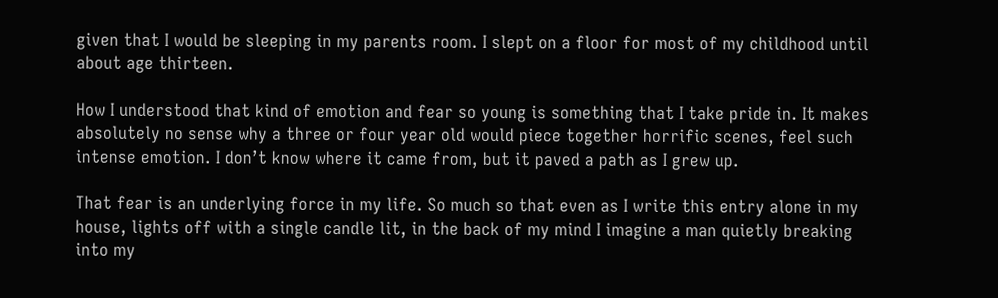given that I would be sleeping in my parents room. I slept on a floor for most of my childhood until about age thirteen.

How I understood that kind of emotion and fear so young is something that I take pride in. It makes absolutely no sense why a three or four year old would piece together horrific scenes, feel such intense emotion. I don’t know where it came from, but it paved a path as I grew up.

That fear is an underlying force in my life. So much so that even as I write this entry alone in my house, lights off with a single candle lit, in the back of my mind I imagine a man quietly breaking into my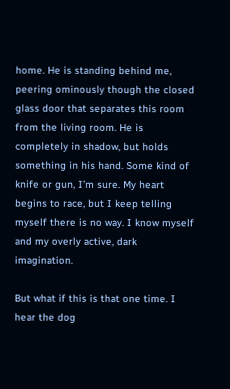home. He is standing behind me, peering ominously though the closed glass door that separates this room from the living room. He is completely in shadow, but holds something in his hand. Some kind of knife or gun, I’m sure. My heart begins to race, but I keep telling myself there is no way. I know myself and my overly active, dark imagination.

But what if this is that one time. I hear the dog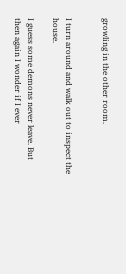growling in the other room.


I turn around and walk out to inspect the house.

I guess some demons never leave. But then again I wonder if I ever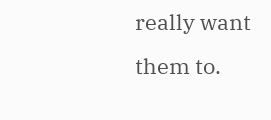really want them to.